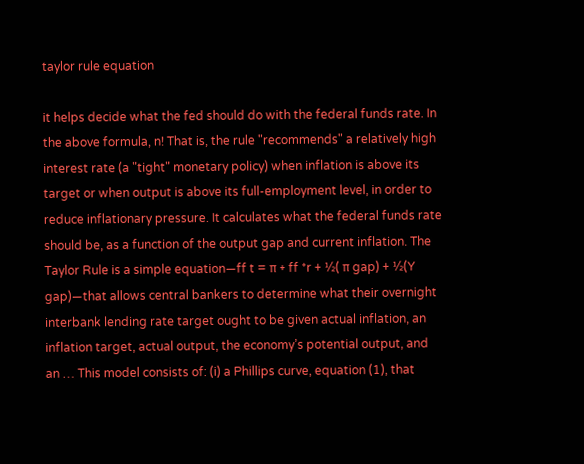taylor rule equation

it helps decide what the fed should do with the federal funds rate. In the above formula, n! That is, the rule "recommends" a relatively high interest rate (a "tight" monetary policy) when inflation is above its target or when output is above its full-employment level, in order to reduce inflationary pressure. It calculates what the federal funds rate should be, as a function of the output gap and current inflation. The Taylor Rule is a simple equation—ff t = π + ff *r + ½( π gap) + ½(Y gap)—that allows central bankers to determine what their overnight interbank lending rate target ought to be given actual inflation, an inflation target, actual output, the economy’s potential output, and an … This model consists of: (i) a Phillips curve, equation (1), that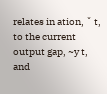relates in ation, ˇ t, to the current output gap, ~y t, and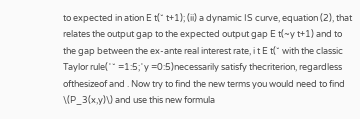to expected in ation E t(ˇ t+1); (ii) a dynamic IS curve, equation (2), that relates the output gap to the expected output gap E t(~y t+1) and to the gap between the ex-ante real interest rate, i t E t(ˇ with the classic Taylor rule(˚ ˇ =1:5;˚ y =0:5)necessarily satisfy thecriterion, regardless ofthesizeof and . Now try to find the new terms you would need to find \(P_3(x,y)\) and use this new formula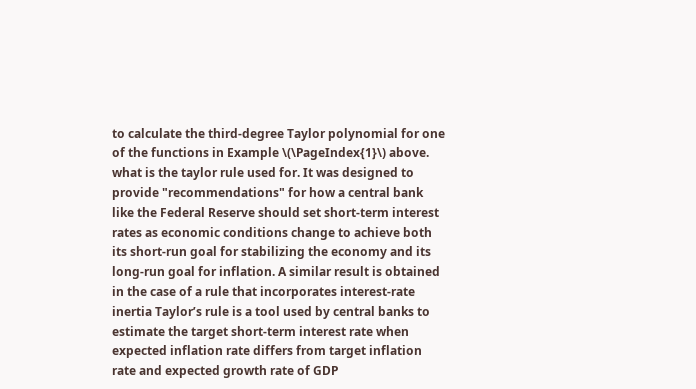to calculate the third-degree Taylor polynomial for one of the functions in Example \(\PageIndex{1}\) above. what is the taylor rule used for. It was designed to provide "recommendations" for how a central bank like the Federal Reserve should set short-term interest rates as economic conditions change to achieve both its short-run goal for stabilizing the economy and its long-run goal for inflation. A similar result is obtained in the case of a rule that incorporates interest-rate inertia Taylor’s rule is a tool used by central banks to estimate the target short-term interest rate when expected inflation rate differs from target inflation rate and expected growth rate of GDP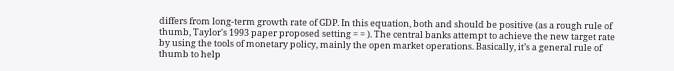differs from long-term growth rate of GDP. In this equation, both and should be positive (as a rough rule of thumb, Taylor's 1993 paper proposed setting = = ). The central banks attempt to achieve the new target rate by using the tools of monetary policy, mainly the open market operations. Basically, it’s a general rule of thumb to help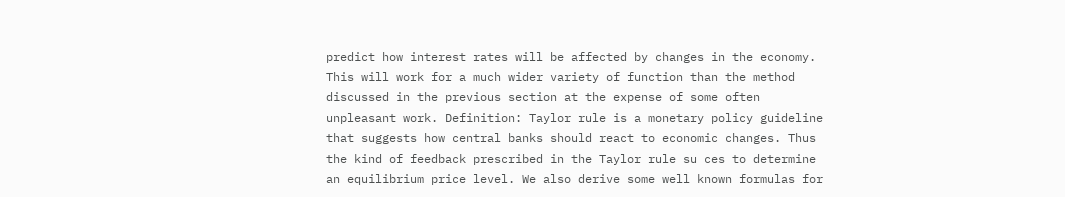predict how interest rates will be affected by changes in the economy. This will work for a much wider variety of function than the method discussed in the previous section at the expense of some often unpleasant work. Definition: Taylor rule is a monetary policy guideline that suggests how central banks should react to economic changes. Thus the kind of feedback prescribed in the Taylor rule su ces to determine an equilibrium price level. We also derive some well known formulas for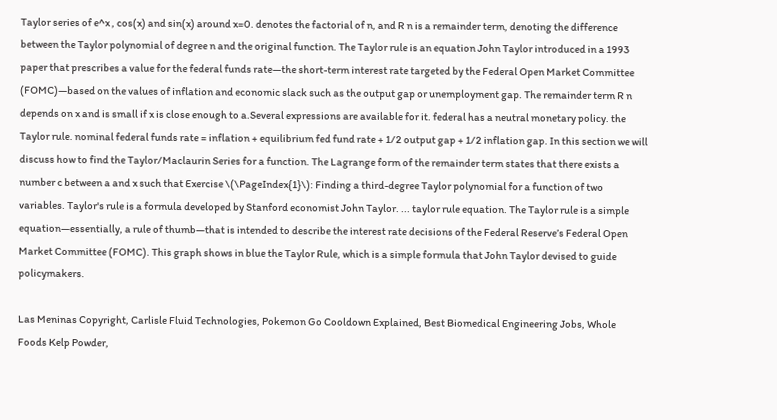Taylor series of e^x , cos(x) and sin(x) around x=0. denotes the factorial of n, and R n is a remainder term, denoting the difference between the Taylor polynomial of degree n and the original function. The Taylor rule is an equation John Taylor introduced in a 1993 paper that prescribes a value for the federal funds rate—the short-term interest rate targeted by the Federal Open Market Committee (FOMC)—based on the values of inflation and economic slack such as the output gap or unemployment gap. The remainder term R n depends on x and is small if x is close enough to a.Several expressions are available for it. federal has a neutral monetary policy. the Taylor rule. nominal federal funds rate = inflation + equilibrium fed fund rate + 1/2 output gap + 1/2 inflation gap. In this section we will discuss how to find the Taylor/Maclaurin Series for a function. The Lagrange form of the remainder term states that there exists a number c between a and x such that Exercise \(\PageIndex{1}\): Finding a third-degree Taylor polynomial for a function of two variables. Taylor's rule is a formula developed by Stanford economist John Taylor. ... taylor rule equation. The Taylor rule is a simple equation—essentially, a rule of thumb—that is intended to describe the interest rate decisions of the Federal Reserve’s Federal Open Market Committee (FOMC). This graph shows in blue the Taylor Rule, which is a simple formula that John Taylor devised to guide policymakers.

Las Meninas Copyright, Carlisle Fluid Technologies, Pokemon Go Cooldown Explained, Best Biomedical Engineering Jobs, Whole Foods Kelp Powder,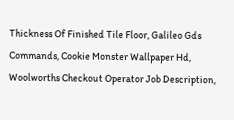Thickness Of Finished Tile Floor, Galileo Gds Commands, Cookie Monster Wallpaper Hd, Woolworths Checkout Operator Job Description,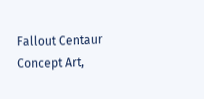Fallout Centaur Concept Art,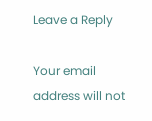Leave a Reply

Your email address will not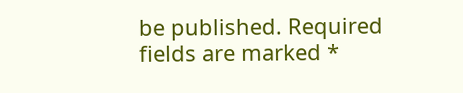be published. Required fields are marked *